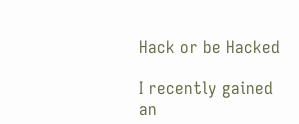Hack or be Hacked

I recently gained an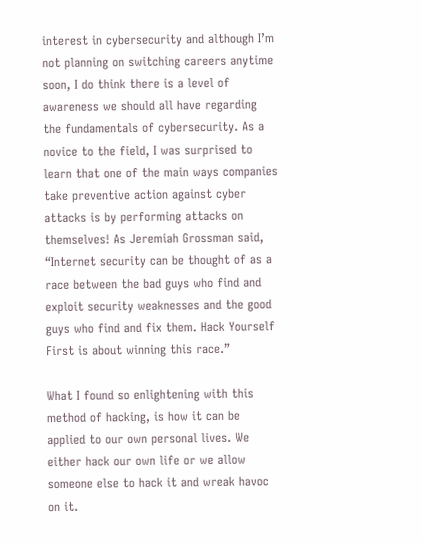interest in cybersecurity and although I’m not planning on switching careers anytime soon, I do think there is a level of awareness we should all have regarding the fundamentals of cybersecurity. As a novice to the field, I was surprised to learn that one of the main ways companies take preventive action against cyber attacks is by performing attacks on themselves! As Jeremiah Grossman said, “Internet security can be thought of as a race between the bad guys who find and exploit security weaknesses and the good guys who find and fix them. Hack Yourself First is about winning this race.”

What I found so enlightening with this method of hacking, is how it can be applied to our own personal lives. We either hack our own life or we allow someone else to hack it and wreak havoc on it.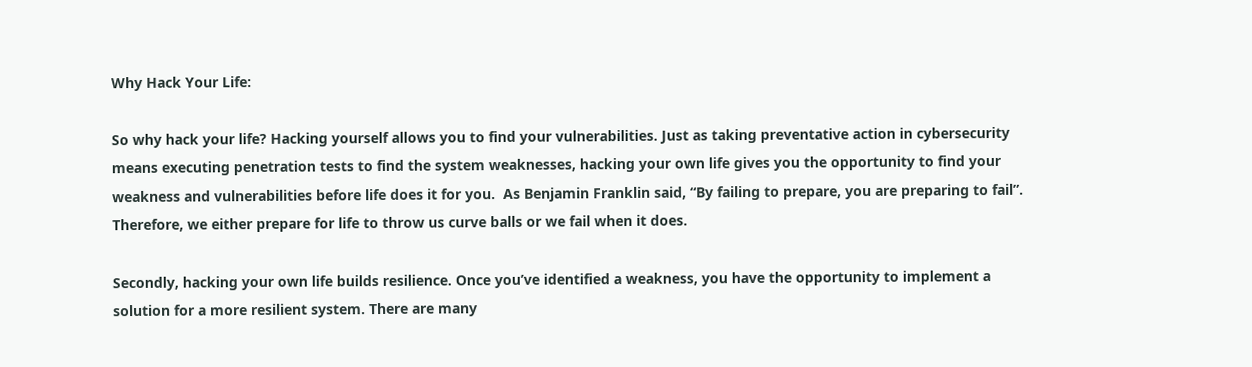Why Hack Your Life:

So why hack your life? Hacking yourself allows you to find your vulnerabilities. Just as taking preventative action in cybersecurity means executing penetration tests to find the system weaknesses, hacking your own life gives you the opportunity to find your weakness and vulnerabilities before life does it for you.  As Benjamin Franklin said, “By failing to prepare, you are preparing to fail”. Therefore, we either prepare for life to throw us curve balls or we fail when it does.

Secondly, hacking your own life builds resilience. Once you’ve identified a weakness, you have the opportunity to implement a solution for a more resilient system. There are many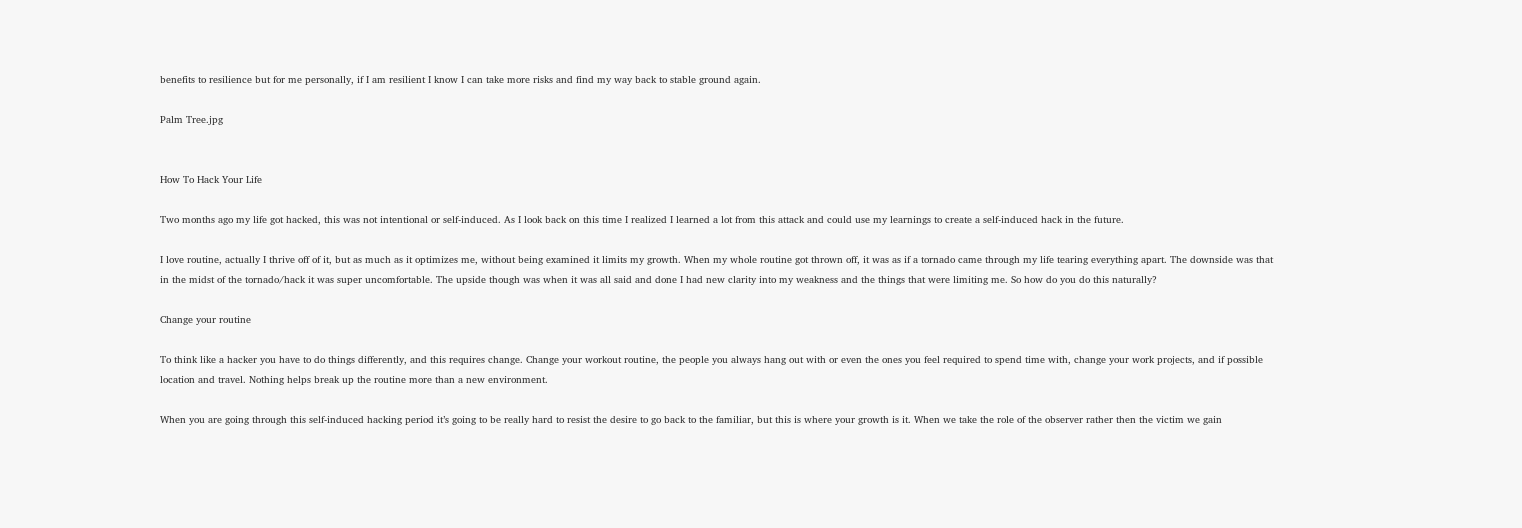benefits to resilience but for me personally, if I am resilient I know I can take more risks and find my way back to stable ground again.

Palm Tree.jpg


How To Hack Your Life

Two months ago my life got hacked, this was not intentional or self-induced. As I look back on this time I realized I learned a lot from this attack and could use my learnings to create a self-induced hack in the future.

I love routine, actually I thrive off of it, but as much as it optimizes me, without being examined it limits my growth. When my whole routine got thrown off, it was as if a tornado came through my life tearing everything apart. The downside was that in the midst of the tornado/hack it was super uncomfortable. The upside though was when it was all said and done I had new clarity into my weakness and the things that were limiting me. So how do you do this naturally?

Change your routine

To think like a hacker you have to do things differently, and this requires change. Change your workout routine, the people you always hang out with or even the ones you feel required to spend time with, change your work projects, and if possible location and travel. Nothing helps break up the routine more than a new environment.

When you are going through this self-induced hacking period it’s going to be really hard to resist the desire to go back to the familiar, but this is where your growth is it. When we take the role of the observer rather then the victim we gain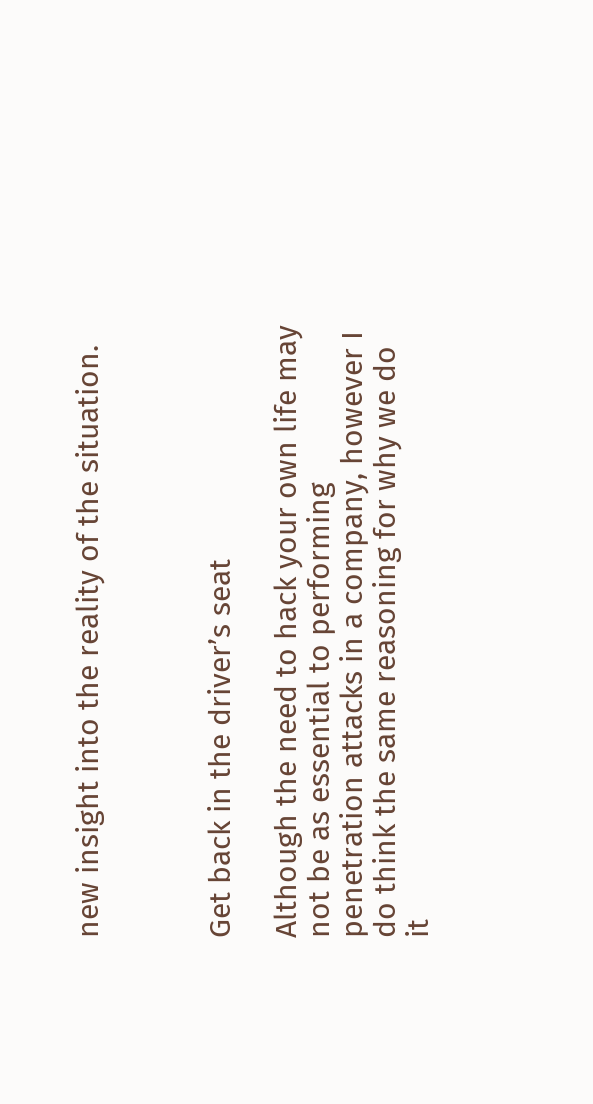new insight into the reality of the situation.



Get back in the driver’s seat

Although the need to hack your own life may not be as essential to performing penetration attacks in a company, however I do think the same reasoning for why we do it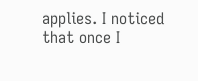applies. I noticed that once I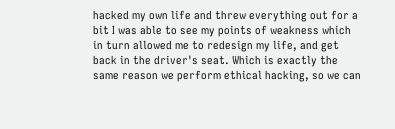hacked my own life and threw everything out for a bit I was able to see my points of weakness which in turn allowed me to redesign my life, and get back in the driver's seat. Which is exactly the same reason we perform ethical hacking, so we can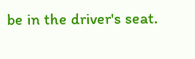be in the driver's seat.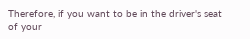Therefore, if you want to be in the driver's seat of your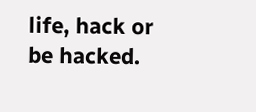life, hack or be hacked.